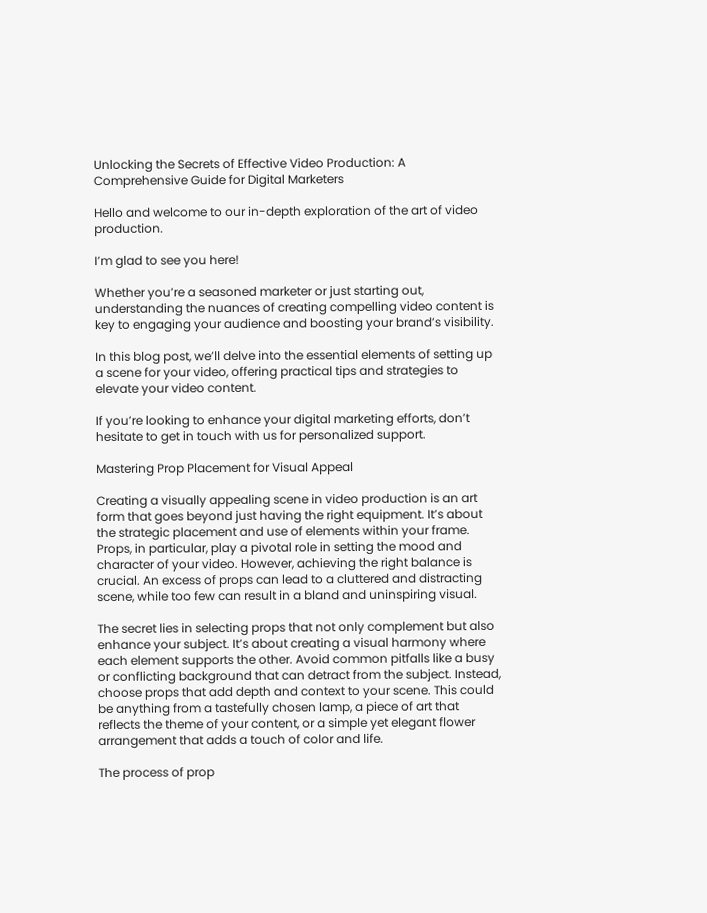Unlocking the Secrets of Effective Video Production: A Comprehensive Guide for Digital Marketers

Hello and welcome to our in-depth exploration of the art of video production.

I’m glad to see you here!

Whether you’re a seasoned marketer or just starting out, understanding the nuances of creating compelling video content is key to engaging your audience and boosting your brand’s visibility.

In this blog post, we’ll delve into the essential elements of setting up a scene for your video, offering practical tips and strategies to elevate your video content.

If you’re looking to enhance your digital marketing efforts, don’t hesitate to get in touch with us for personalized support.

Mastering Prop Placement for Visual Appeal

Creating a visually appealing scene in video production is an art form that goes beyond just having the right equipment. It’s about the strategic placement and use of elements within your frame. Props, in particular, play a pivotal role in setting the mood and character of your video. However, achieving the right balance is crucial. An excess of props can lead to a cluttered and distracting scene, while too few can result in a bland and uninspiring visual.

The secret lies in selecting props that not only complement but also enhance your subject. It’s about creating a visual harmony where each element supports the other. Avoid common pitfalls like a busy or conflicting background that can detract from the subject. Instead, choose props that add depth and context to your scene. This could be anything from a tastefully chosen lamp, a piece of art that reflects the theme of your content, or a simple yet elegant flower arrangement that adds a touch of color and life.

The process of prop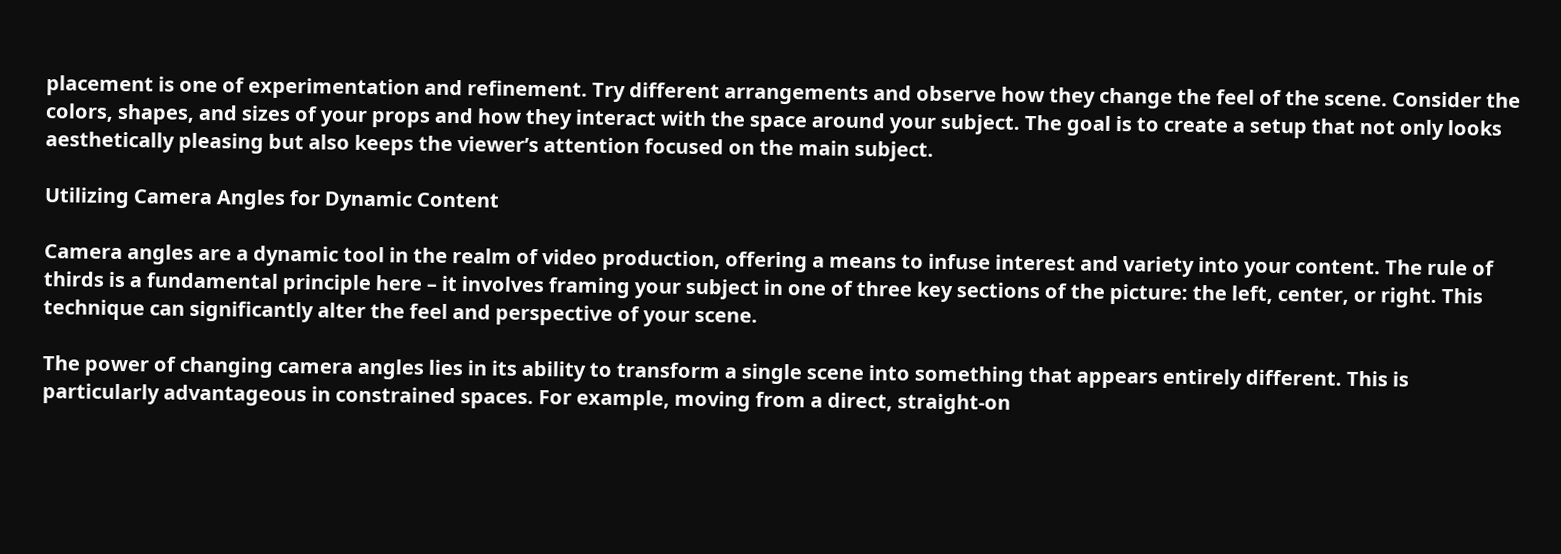placement is one of experimentation and refinement. Try different arrangements and observe how they change the feel of the scene. Consider the colors, shapes, and sizes of your props and how they interact with the space around your subject. The goal is to create a setup that not only looks aesthetically pleasing but also keeps the viewer’s attention focused on the main subject.

Utilizing Camera Angles for Dynamic Content

Camera angles are a dynamic tool in the realm of video production, offering a means to infuse interest and variety into your content. The rule of thirds is a fundamental principle here – it involves framing your subject in one of three key sections of the picture: the left, center, or right. This technique can significantly alter the feel and perspective of your scene.

The power of changing camera angles lies in its ability to transform a single scene into something that appears entirely different. This is particularly advantageous in constrained spaces. For example, moving from a direct, straight-on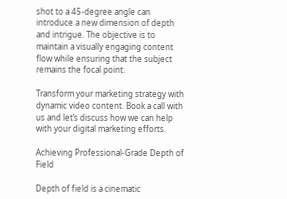shot to a 45-degree angle can introduce a new dimension of depth and intrigue. The objective is to maintain a visually engaging content flow while ensuring that the subject remains the focal point.

Transform your marketing strategy with dynamic video content. Book a call with us and let’s discuss how we can help with your digital marketing efforts.

Achieving Professional-Grade Depth of Field

Depth of field is a cinematic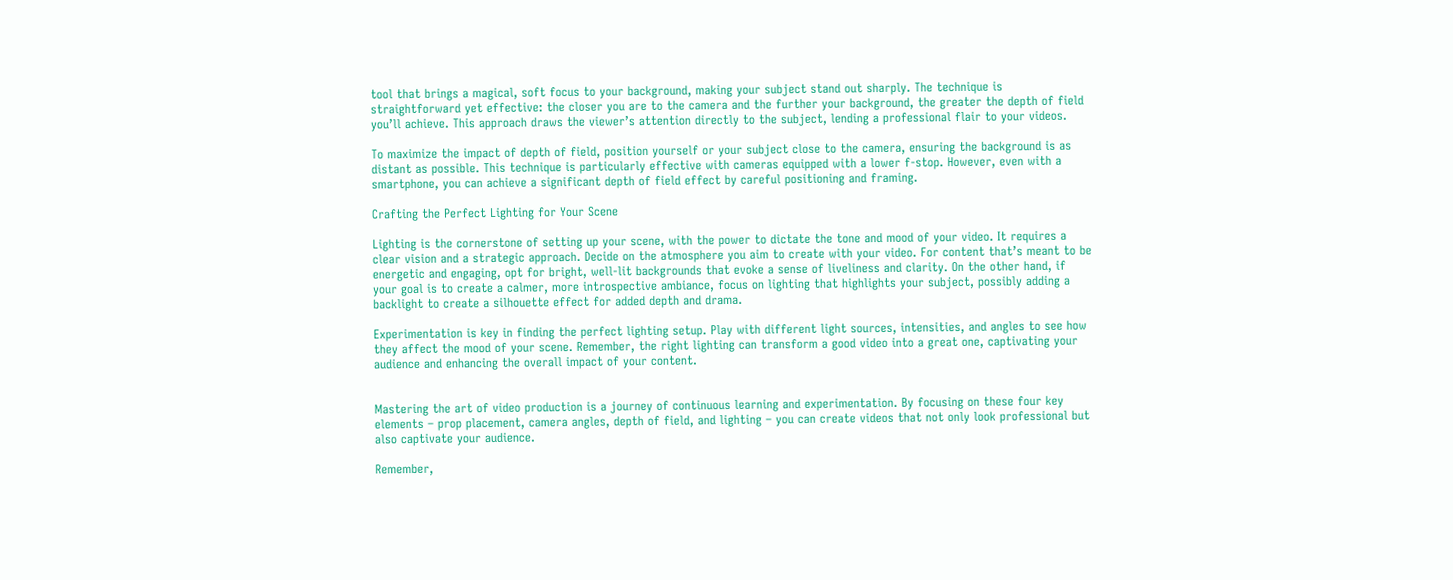tool that brings a magical, soft focus to your background, making your subject stand out sharply. The technique is straightforward yet effective: the closer you are to the camera and the further your background, the greater the depth of field you’ll achieve. This approach draws the viewer’s attention directly to the subject, lending a professional flair to your videos.

To maximize the impact of depth of field, position yourself or your subject close to the camera, ensuring the background is as distant as possible. This technique is particularly effective with cameras equipped with a lower f-stop. However, even with a smartphone, you can achieve a significant depth of field effect by careful positioning and framing.

Crafting the Perfect Lighting for Your Scene

Lighting is the cornerstone of setting up your scene, with the power to dictate the tone and mood of your video. It requires a clear vision and a strategic approach. Decide on the atmosphere you aim to create with your video. For content that’s meant to be energetic and engaging, opt for bright, well-lit backgrounds that evoke a sense of liveliness and clarity. On the other hand, if your goal is to create a calmer, more introspective ambiance, focus on lighting that highlights your subject, possibly adding a backlight to create a silhouette effect for added depth and drama.

Experimentation is key in finding the perfect lighting setup. Play with different light sources, intensities, and angles to see how they affect the mood of your scene. Remember, the right lighting can transform a good video into a great one, captivating your audience and enhancing the overall impact of your content.


Mastering the art of video production is a journey of continuous learning and experimentation. By focusing on these four key elements – prop placement, camera angles, depth of field, and lighting – you can create videos that not only look professional but also captivate your audience.

Remember,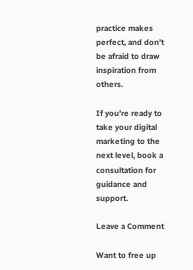practice makes perfect, and don’t be afraid to draw inspiration from others.

If you’re ready to take your digital marketing to the next level, book a consultation for guidance and support.

Leave a Comment

Want to free up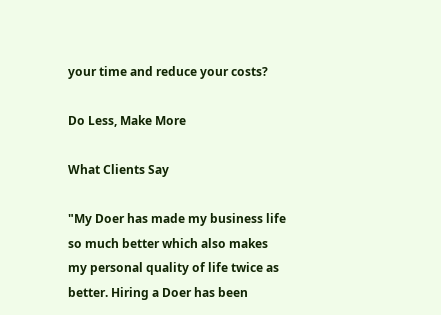your time and reduce your costs?

Do Less, Make More

What Clients Say

"My Doer has made my business life so much better which also makes my personal quality of life twice as better. Hiring a Doer has been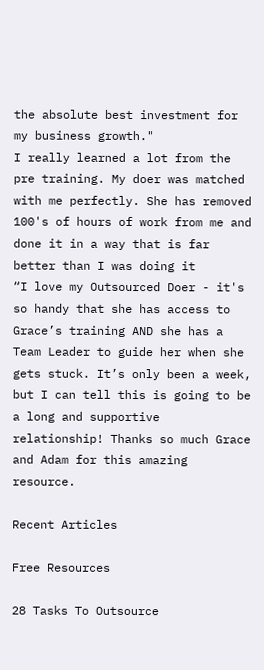the absolute best investment for my business growth."
I really learned a lot from the pre training. My doer was matched with me perfectly. She has removed 100's of hours of work from me and done it in a way that is far better than I was doing it
“I love my Outsourced Doer - it's so handy that she has access to Grace’s training AND she has a Team Leader to guide her when she gets stuck. It’s only been a week, but I can tell this is going to be a long and supportive relationship! Thanks so much Grace and Adam for this amazing resource.

Recent Articles

Free Resources

28 Tasks To Outsource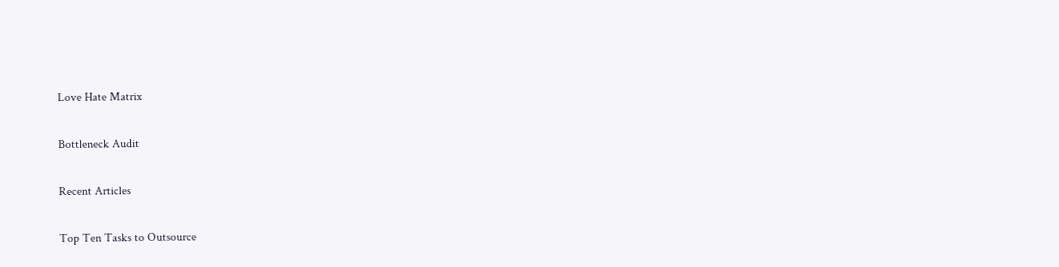Love Hate Matrix

Bottleneck Audit

Recent Articles

Top Ten Tasks to Outsource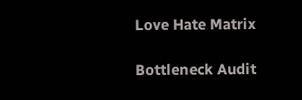Love Hate Matrix

Bottleneck Audit